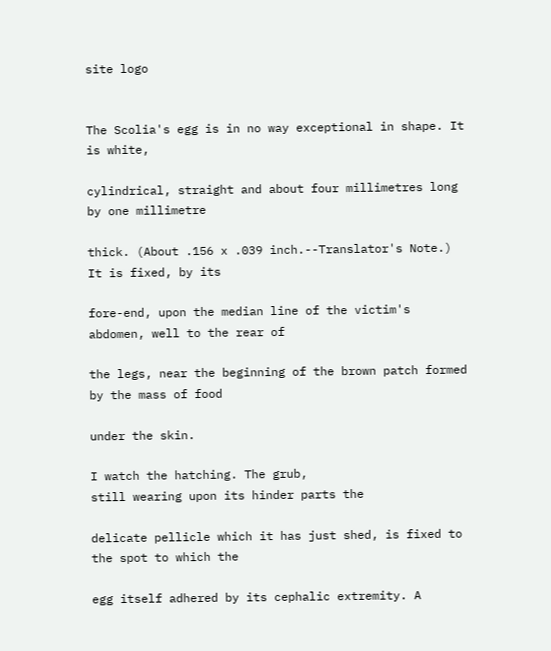site logo


The Scolia's egg is in no way exceptional in shape. It is white,

cylindrical, straight and about four millimetres long by one millimetre

thick. (About .156 x .039 inch.--Translator's Note.) It is fixed, by its

fore-end, upon the median line of the victim's abdomen, well to the rear of

the legs, near the beginning of the brown patch formed by the mass of food

under the skin.

I watch the hatching. The grub,
still wearing upon its hinder parts the

delicate pellicle which it has just shed, is fixed to the spot to which the

egg itself adhered by its cephalic extremity. A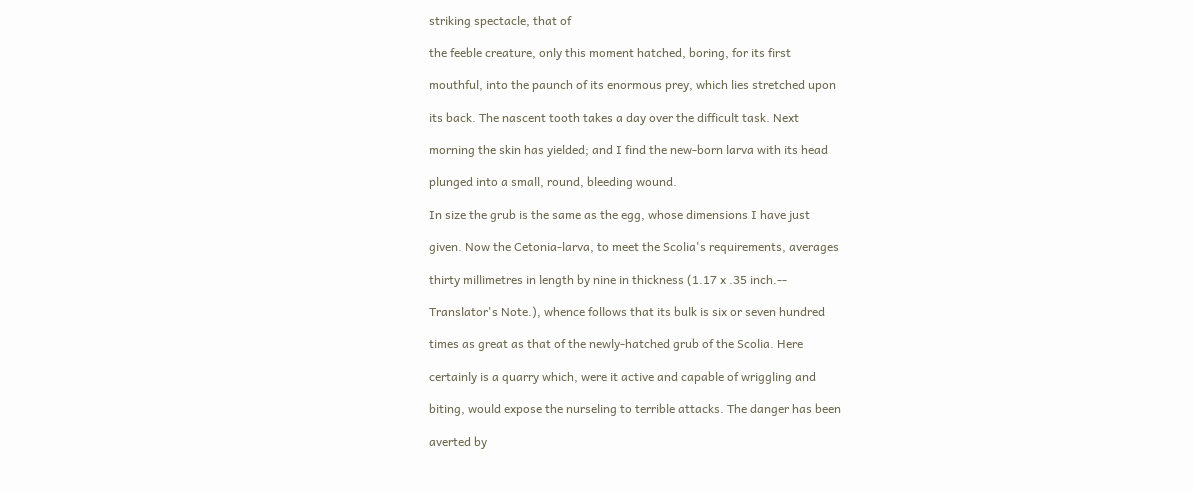striking spectacle, that of

the feeble creature, only this moment hatched, boring, for its first

mouthful, into the paunch of its enormous prey, which lies stretched upon

its back. The nascent tooth takes a day over the difficult task. Next

morning the skin has yielded; and I find the new-born larva with its head

plunged into a small, round, bleeding wound.

In size the grub is the same as the egg, whose dimensions I have just

given. Now the Cetonia-larva, to meet the Scolia's requirements, averages

thirty millimetres in length by nine in thickness (1.17 x .35 inch.--

Translator's Note.), whence follows that its bulk is six or seven hundred

times as great as that of the newly-hatched grub of the Scolia. Here

certainly is a quarry which, were it active and capable of wriggling and

biting, would expose the nurseling to terrible attacks. The danger has been

averted by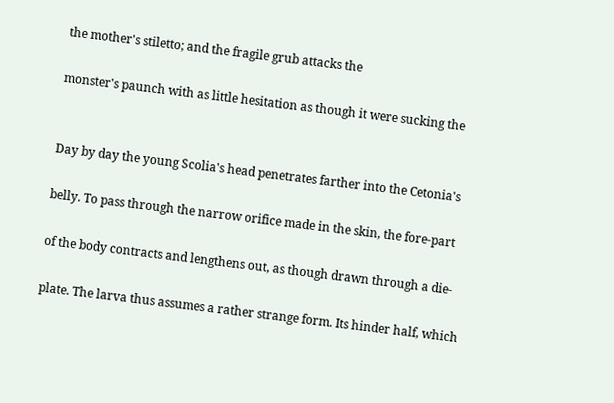the mother's stiletto; and the fragile grub attacks the

monster's paunch with as little hesitation as though it were sucking the


Day by day the young Scolia's head penetrates farther into the Cetonia's

belly. To pass through the narrow orifice made in the skin, the fore-part

of the body contracts and lengthens out, as though drawn through a die-

plate. The larva thus assumes a rather strange form. Its hinder half, which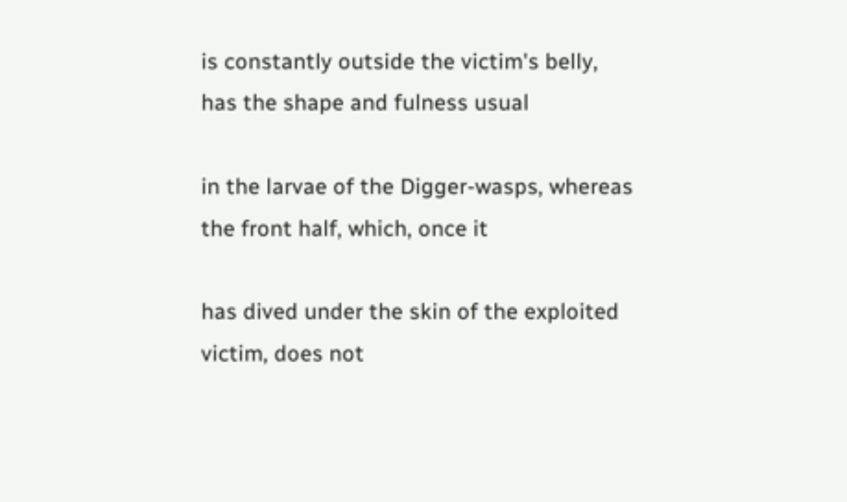is constantly outside the victim's belly, has the shape and fulness usual

in the larvae of the Digger-wasps, whereas the front half, which, once it

has dived under the skin of the exploited victim, does not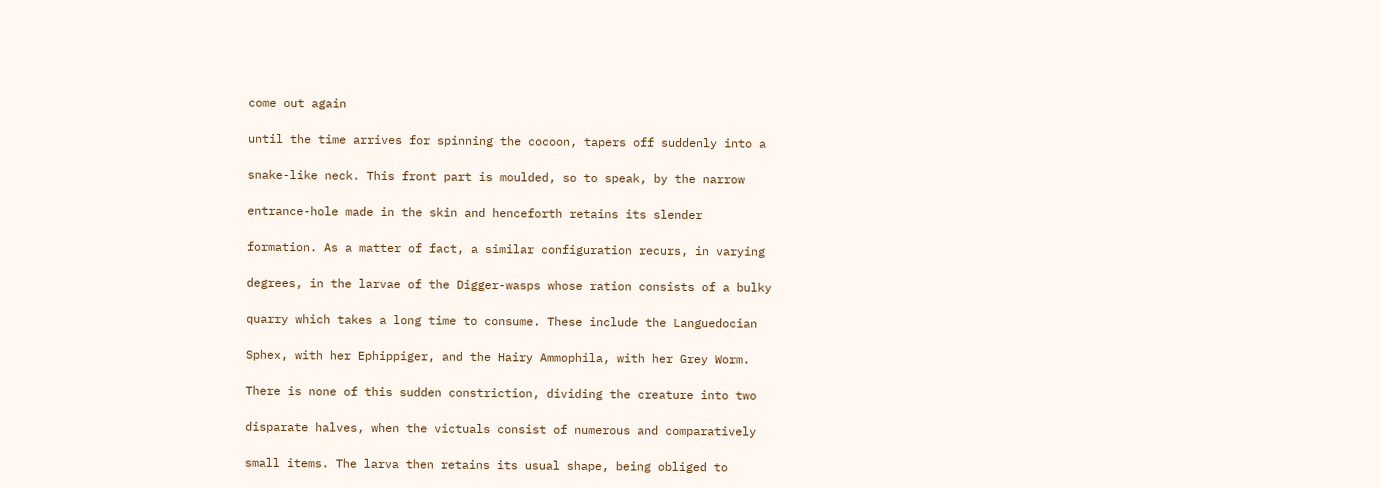come out again

until the time arrives for spinning the cocoon, tapers off suddenly into a

snake-like neck. This front part is moulded, so to speak, by the narrow

entrance-hole made in the skin and henceforth retains its slender

formation. As a matter of fact, a similar configuration recurs, in varying

degrees, in the larvae of the Digger-wasps whose ration consists of a bulky

quarry which takes a long time to consume. These include the Languedocian

Sphex, with her Ephippiger, and the Hairy Ammophila, with her Grey Worm.

There is none of this sudden constriction, dividing the creature into two

disparate halves, when the victuals consist of numerous and comparatively

small items. The larva then retains its usual shape, being obliged to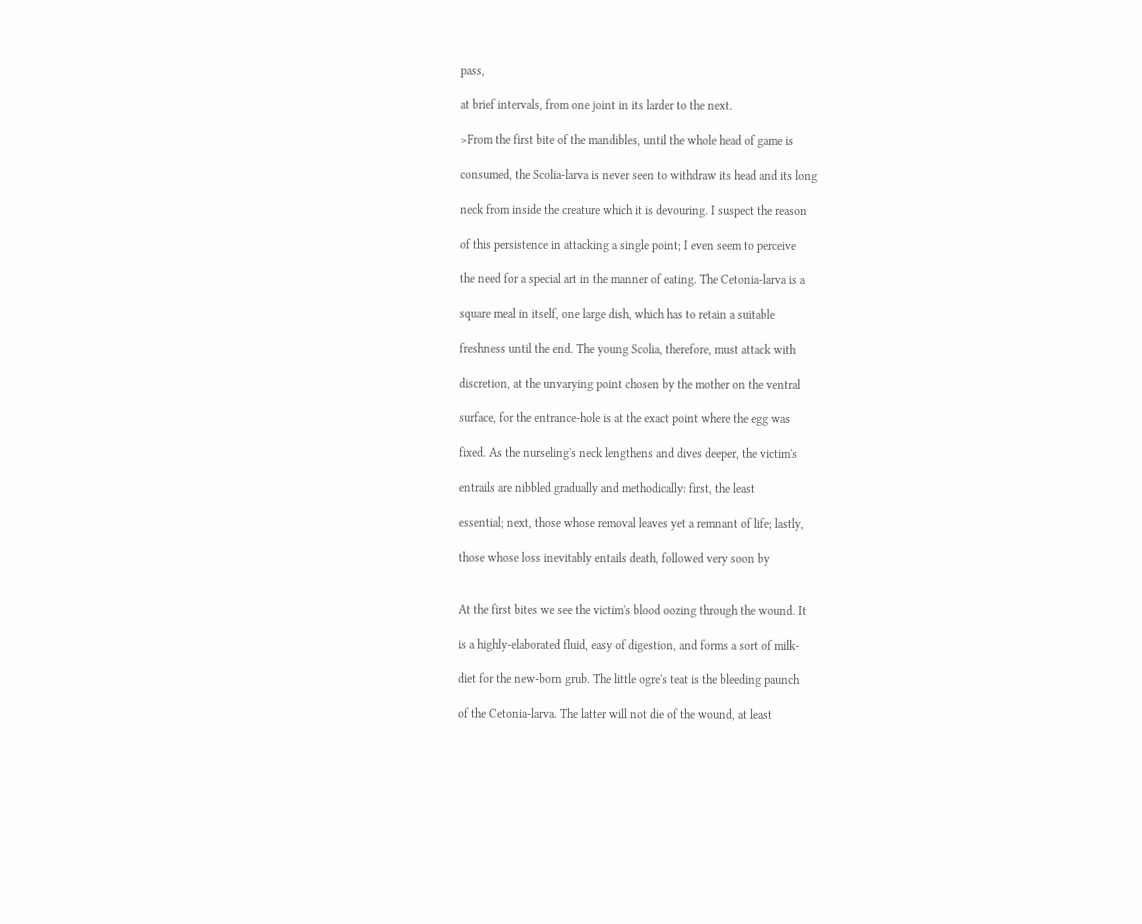pass,

at brief intervals, from one joint in its larder to the next.

>From the first bite of the mandibles, until the whole head of game is

consumed, the Scolia-larva is never seen to withdraw its head and its long

neck from inside the creature which it is devouring. I suspect the reason

of this persistence in attacking a single point; I even seem to perceive

the need for a special art in the manner of eating. The Cetonia-larva is a

square meal in itself, one large dish, which has to retain a suitable

freshness until the end. The young Scolia, therefore, must attack with

discretion, at the unvarying point chosen by the mother on the ventral

surface, for the entrance-hole is at the exact point where the egg was

fixed. As the nurseling's neck lengthens and dives deeper, the victim's

entrails are nibbled gradually and methodically: first, the least

essential; next, those whose removal leaves yet a remnant of life; lastly,

those whose loss inevitably entails death, followed very soon by


At the first bites we see the victim's blood oozing through the wound. It

is a highly-elaborated fluid, easy of digestion, and forms a sort of milk-

diet for the new-born grub. The little ogre's teat is the bleeding paunch

of the Cetonia-larva. The latter will not die of the wound, at least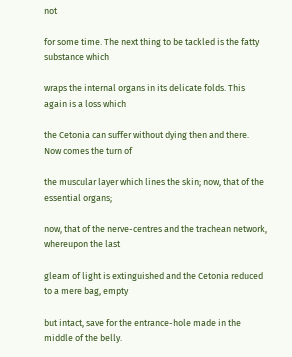not

for some time. The next thing to be tackled is the fatty substance which

wraps the internal organs in its delicate folds. This again is a loss which

the Cetonia can suffer without dying then and there. Now comes the turn of

the muscular layer which lines the skin; now, that of the essential organs;

now, that of the nerve-centres and the trachean network, whereupon the last

gleam of light is extinguished and the Cetonia reduced to a mere bag, empty

but intact, save for the entrance-hole made in the middle of the belly.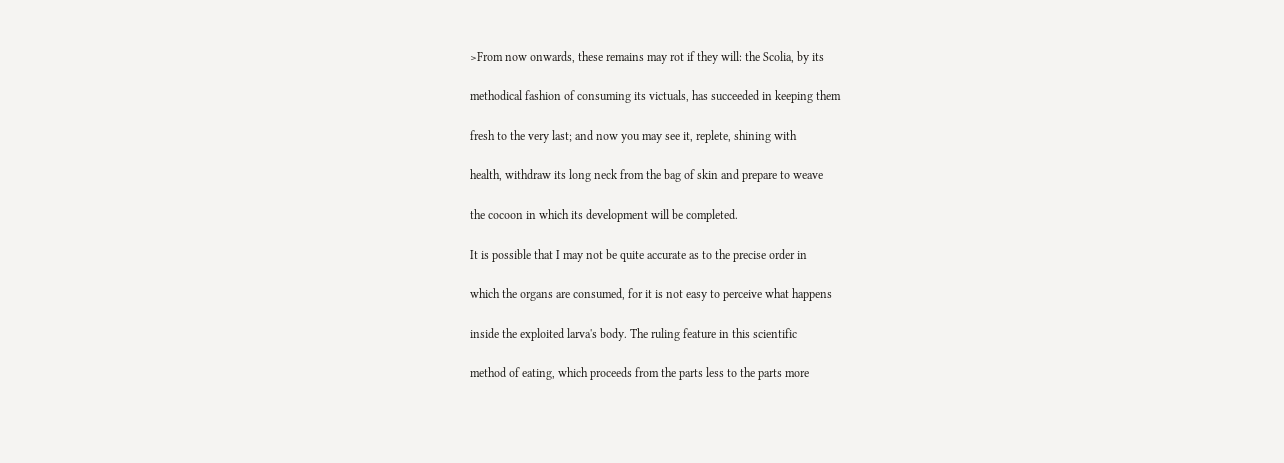>From now onwards, these remains may rot if they will: the Scolia, by its

methodical fashion of consuming its victuals, has succeeded in keeping them

fresh to the very last; and now you may see it, replete, shining with

health, withdraw its long neck from the bag of skin and prepare to weave

the cocoon in which its development will be completed.

It is possible that I may not be quite accurate as to the precise order in

which the organs are consumed, for it is not easy to perceive what happens

inside the exploited larva's body. The ruling feature in this scientific

method of eating, which proceeds from the parts less to the parts more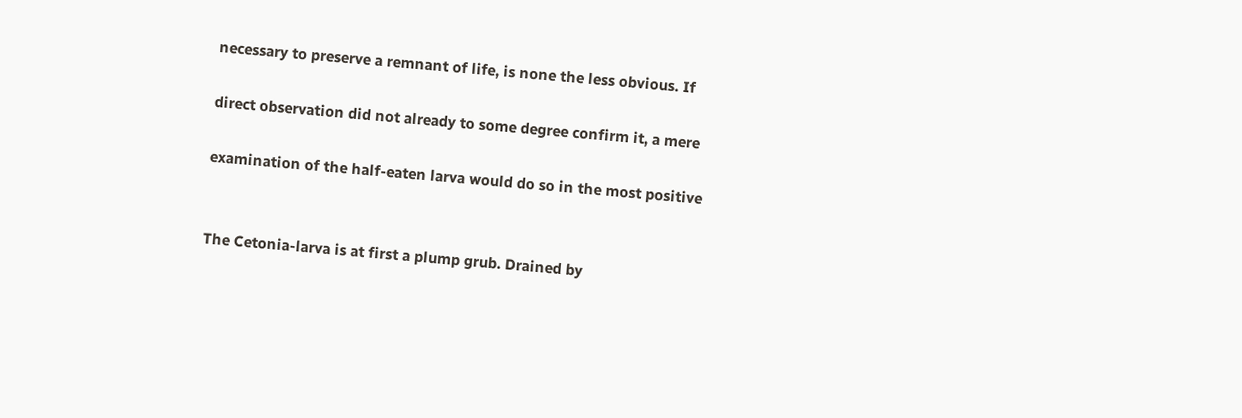necessary to preserve a remnant of life, is none the less obvious. If

direct observation did not already to some degree confirm it, a mere

examination of the half-eaten larva would do so in the most positive


The Cetonia-larva is at first a plump grub. Drained by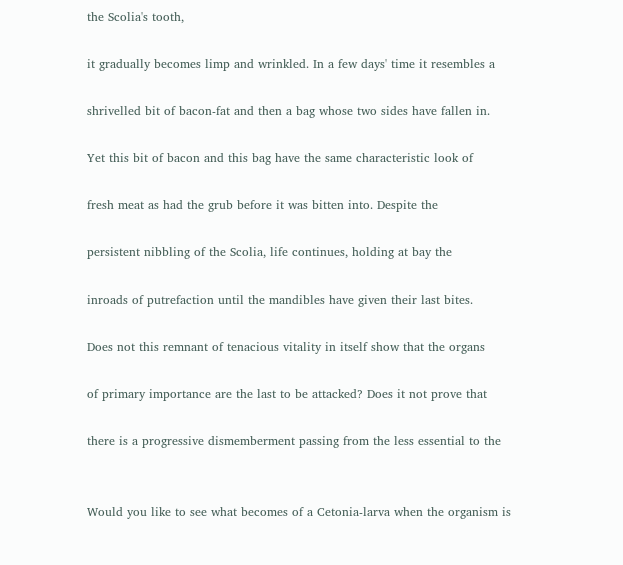the Scolia's tooth,

it gradually becomes limp and wrinkled. In a few days' time it resembles a

shrivelled bit of bacon-fat and then a bag whose two sides have fallen in.

Yet this bit of bacon and this bag have the same characteristic look of

fresh meat as had the grub before it was bitten into. Despite the

persistent nibbling of the Scolia, life continues, holding at bay the

inroads of putrefaction until the mandibles have given their last bites.

Does not this remnant of tenacious vitality in itself show that the organs

of primary importance are the last to be attacked? Does it not prove that

there is a progressive dismemberment passing from the less essential to the


Would you like to see what becomes of a Cetonia-larva when the organism is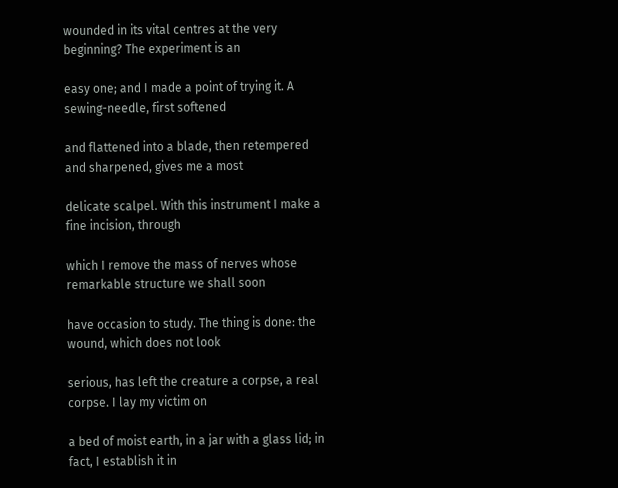wounded in its vital centres at the very beginning? The experiment is an

easy one; and I made a point of trying it. A sewing-needle, first softened

and flattened into a blade, then retempered and sharpened, gives me a most

delicate scalpel. With this instrument I make a fine incision, through

which I remove the mass of nerves whose remarkable structure we shall soon

have occasion to study. The thing is done: the wound, which does not look

serious, has left the creature a corpse, a real corpse. I lay my victim on

a bed of moist earth, in a jar with a glass lid; in fact, I establish it in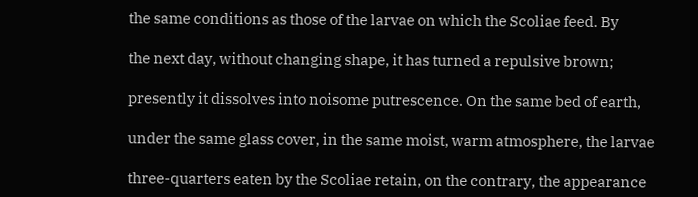the same conditions as those of the larvae on which the Scoliae feed. By

the next day, without changing shape, it has turned a repulsive brown;

presently it dissolves into noisome putrescence. On the same bed of earth,

under the same glass cover, in the same moist, warm atmosphere, the larvae

three-quarters eaten by the Scoliae retain, on the contrary, the appearance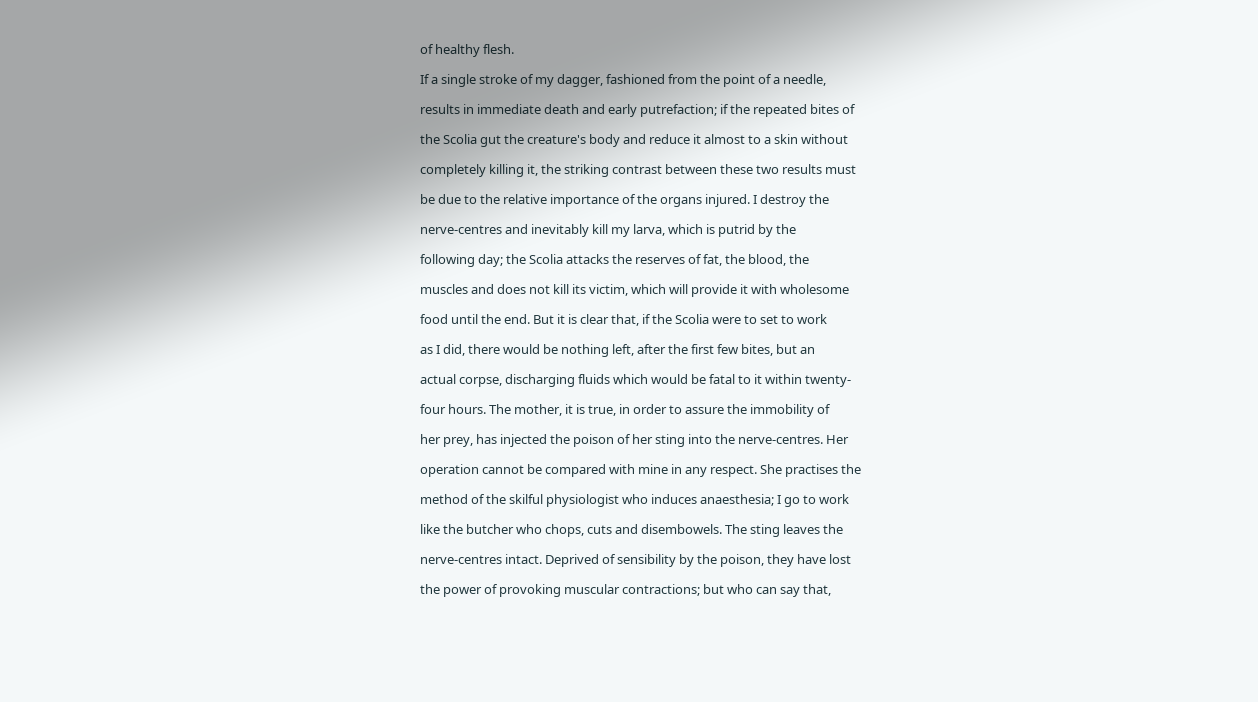of healthy flesh.

If a single stroke of my dagger, fashioned from the point of a needle,

results in immediate death and early putrefaction; if the repeated bites of

the Scolia gut the creature's body and reduce it almost to a skin without

completely killing it, the striking contrast between these two results must

be due to the relative importance of the organs injured. I destroy the

nerve-centres and inevitably kill my larva, which is putrid by the

following day; the Scolia attacks the reserves of fat, the blood, the

muscles and does not kill its victim, which will provide it with wholesome

food until the end. But it is clear that, if the Scolia were to set to work

as I did, there would be nothing left, after the first few bites, but an

actual corpse, discharging fluids which would be fatal to it within twenty-

four hours. The mother, it is true, in order to assure the immobility of

her prey, has injected the poison of her sting into the nerve-centres. Her

operation cannot be compared with mine in any respect. She practises the

method of the skilful physiologist who induces anaesthesia; I go to work

like the butcher who chops, cuts and disembowels. The sting leaves the

nerve-centres intact. Deprived of sensibility by the poison, they have lost

the power of provoking muscular contractions; but who can say that,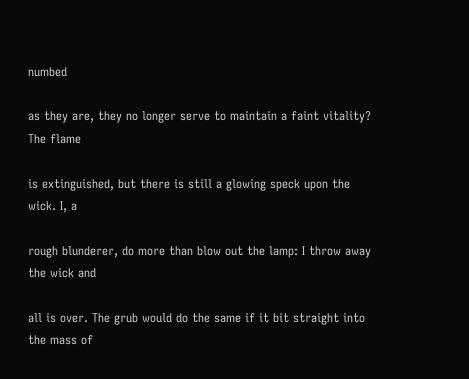numbed

as they are, they no longer serve to maintain a faint vitality? The flame

is extinguished, but there is still a glowing speck upon the wick. I, a

rough blunderer, do more than blow out the lamp: I throw away the wick and

all is over. The grub would do the same if it bit straight into the mass of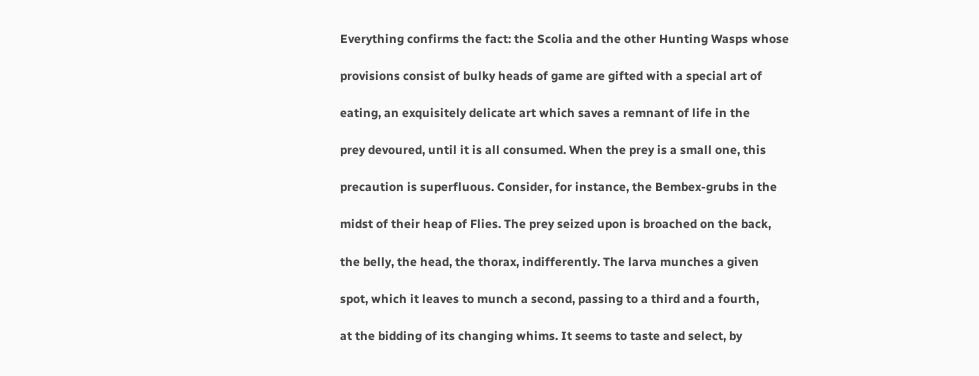Everything confirms the fact: the Scolia and the other Hunting Wasps whose

provisions consist of bulky heads of game are gifted with a special art of

eating, an exquisitely delicate art which saves a remnant of life in the

prey devoured, until it is all consumed. When the prey is a small one, this

precaution is superfluous. Consider, for instance, the Bembex-grubs in the

midst of their heap of Flies. The prey seized upon is broached on the back,

the belly, the head, the thorax, indifferently. The larva munches a given

spot, which it leaves to munch a second, passing to a third and a fourth,

at the bidding of its changing whims. It seems to taste and select, by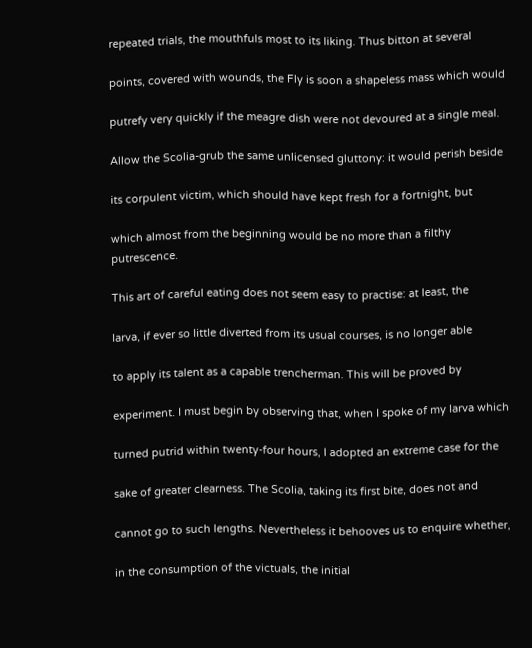repeated trials, the mouthfuls most to its liking. Thus bitton at several

points, covered with wounds, the Fly is soon a shapeless mass which would

putrefy very quickly if the meagre dish were not devoured at a single meal.

Allow the Scolia-grub the same unlicensed gluttony: it would perish beside

its corpulent victim, which should have kept fresh for a fortnight, but

which almost from the beginning would be no more than a filthy putrescence.

This art of careful eating does not seem easy to practise: at least, the

larva, if ever so little diverted from its usual courses, is no longer able

to apply its talent as a capable trencherman. This will be proved by

experiment. I must begin by observing that, when I spoke of my larva which

turned putrid within twenty-four hours, I adopted an extreme case for the

sake of greater clearness. The Scolia, taking its first bite, does not and

cannot go to such lengths. Nevertheless it behooves us to enquire whether,

in the consumption of the victuals, the initial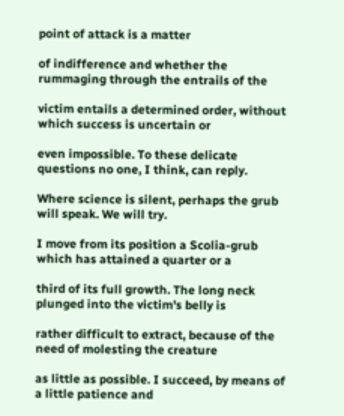point of attack is a matter

of indifference and whether the rummaging through the entrails of the

victim entails a determined order, without which success is uncertain or

even impossible. To these delicate questions no one, I think, can reply.

Where science is silent, perhaps the grub will speak. We will try.

I move from its position a Scolia-grub which has attained a quarter or a

third of its full growth. The long neck plunged into the victim's belly is

rather difficult to extract, because of the need of molesting the creature

as little as possible. I succeed, by means of a little patience and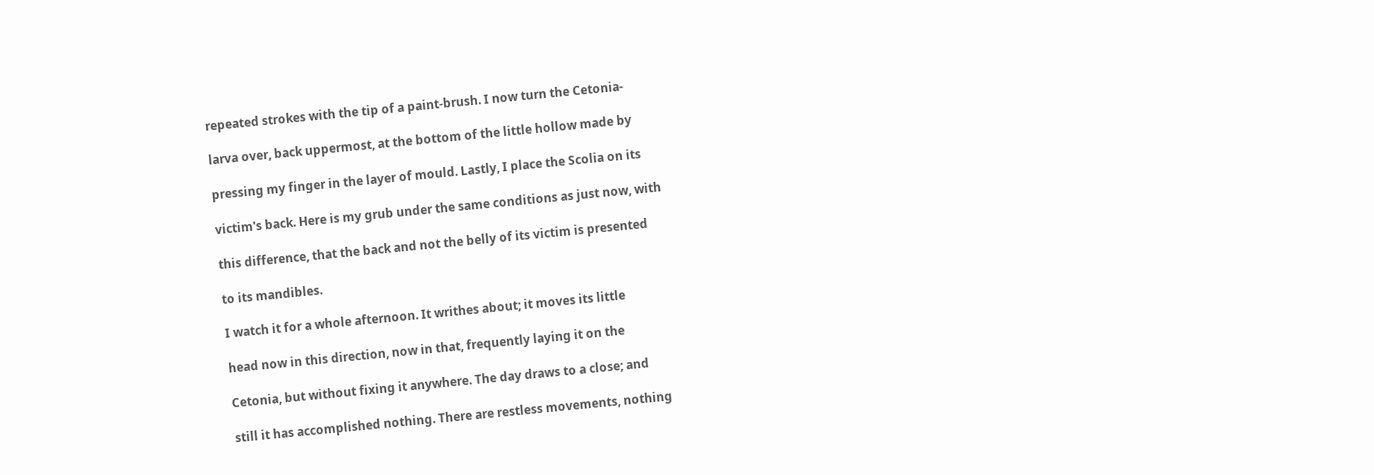repeated strokes with the tip of a paint-brush. I now turn the Cetonia-

larva over, back uppermost, at the bottom of the little hollow made by

pressing my finger in the layer of mould. Lastly, I place the Scolia on its

victim's back. Here is my grub under the same conditions as just now, with

this difference, that the back and not the belly of its victim is presented

to its mandibles.

I watch it for a whole afternoon. It writhes about; it moves its little

head now in this direction, now in that, frequently laying it on the

Cetonia, but without fixing it anywhere. The day draws to a close; and

still it has accomplished nothing. There are restless movements, nothing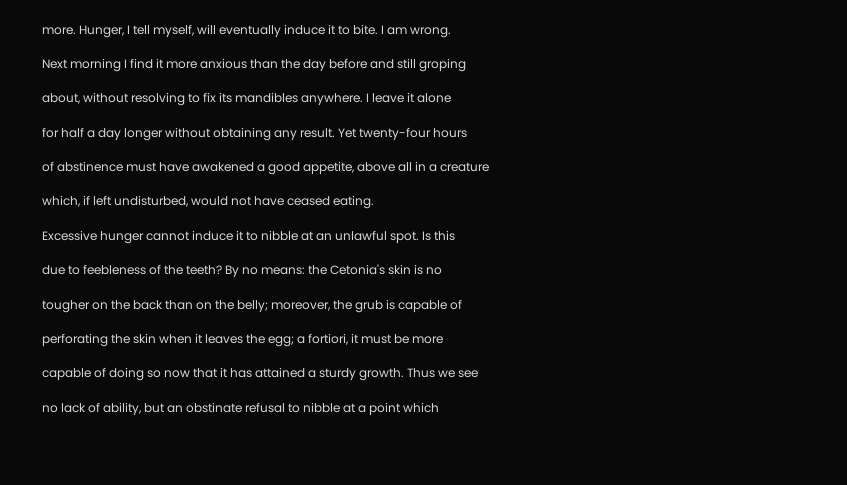more. Hunger, I tell myself, will eventually induce it to bite. I am wrong.

Next morning I find it more anxious than the day before and still groping

about, without resolving to fix its mandibles anywhere. I leave it alone

for half a day longer without obtaining any result. Yet twenty-four hours

of abstinence must have awakened a good appetite, above all in a creature

which, if left undisturbed, would not have ceased eating.

Excessive hunger cannot induce it to nibble at an unlawful spot. Is this

due to feebleness of the teeth? By no means: the Cetonia's skin is no

tougher on the back than on the belly; moreover, the grub is capable of

perforating the skin when it leaves the egg; a fortiori, it must be more

capable of doing so now that it has attained a sturdy growth. Thus we see

no lack of ability, but an obstinate refusal to nibble at a point which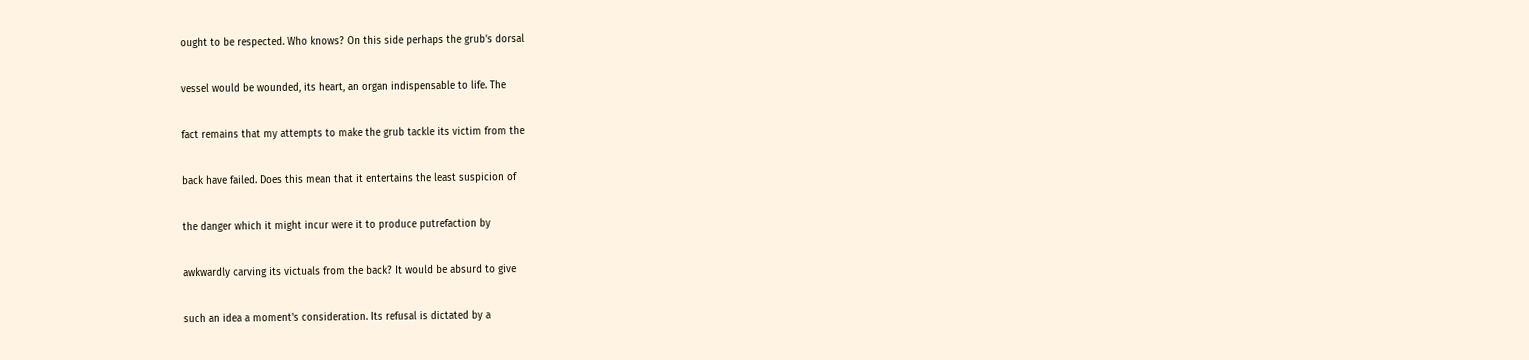ought to be respected. Who knows? On this side perhaps the grub's dorsal

vessel would be wounded, its heart, an organ indispensable to life. The

fact remains that my attempts to make the grub tackle its victim from the

back have failed. Does this mean that it entertains the least suspicion of

the danger which it might incur were it to produce putrefaction by

awkwardly carving its victuals from the back? It would be absurd to give

such an idea a moment's consideration. Its refusal is dictated by a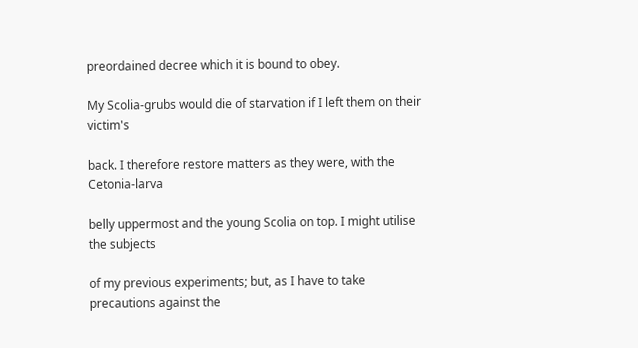preordained decree which it is bound to obey.

My Scolia-grubs would die of starvation if I left them on their victim's

back. I therefore restore matters as they were, with the Cetonia-larva

belly uppermost and the young Scolia on top. I might utilise the subjects

of my previous experiments; but, as I have to take precautions against the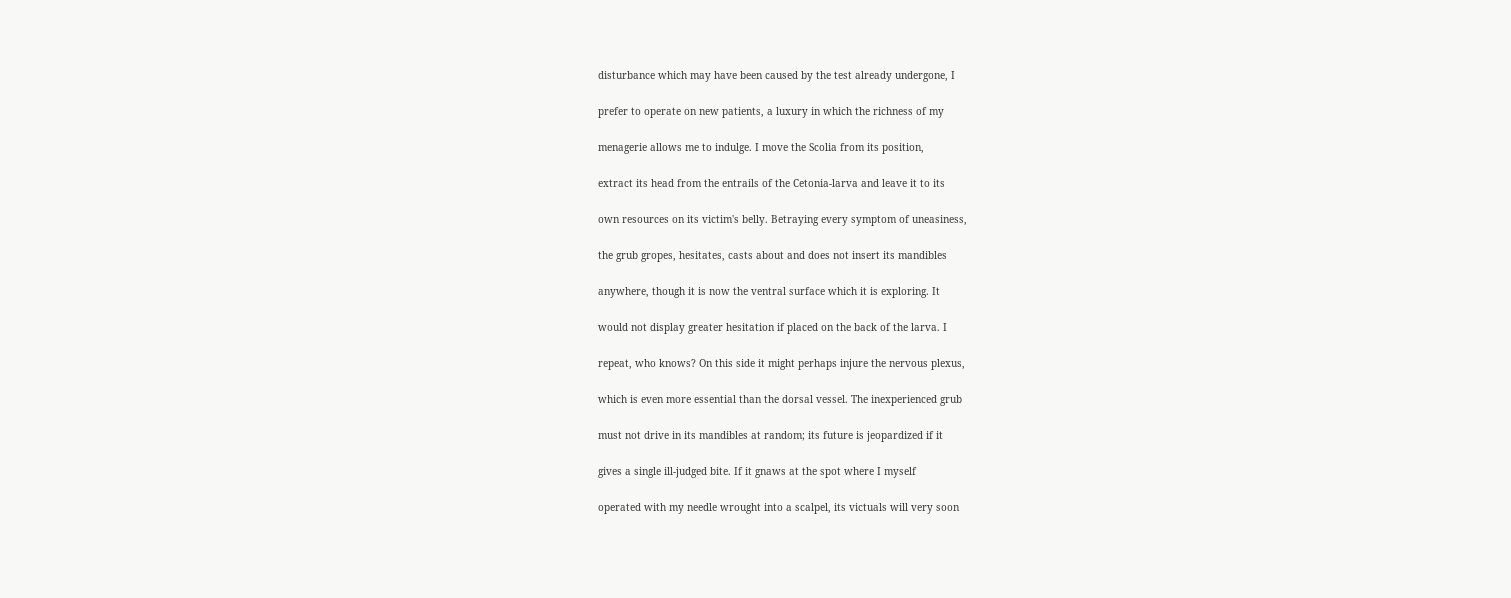disturbance which may have been caused by the test already undergone, I

prefer to operate on new patients, a luxury in which the richness of my

menagerie allows me to indulge. I move the Scolia from its position,

extract its head from the entrails of the Cetonia-larva and leave it to its

own resources on its victim's belly. Betraying every symptom of uneasiness,

the grub gropes, hesitates, casts about and does not insert its mandibles

anywhere, though it is now the ventral surface which it is exploring. It

would not display greater hesitation if placed on the back of the larva. I

repeat, who knows? On this side it might perhaps injure the nervous plexus,

which is even more essential than the dorsal vessel. The inexperienced grub

must not drive in its mandibles at random; its future is jeopardized if it

gives a single ill-judged bite. If it gnaws at the spot where I myself

operated with my needle wrought into a scalpel, its victuals will very soon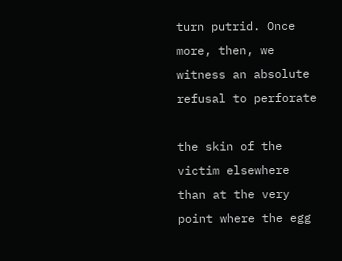turn putrid. Once more, then, we witness an absolute refusal to perforate

the skin of the victim elsewhere than at the very point where the egg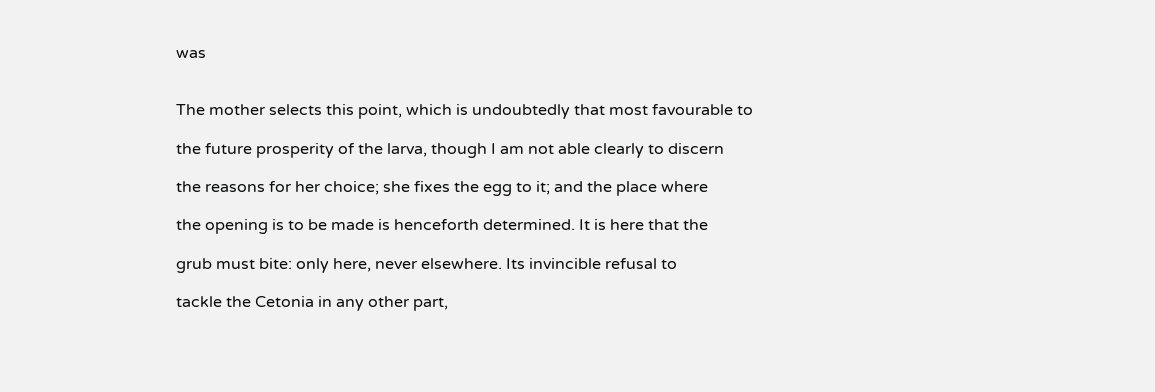was


The mother selects this point, which is undoubtedly that most favourable to

the future prosperity of the larva, though I am not able clearly to discern

the reasons for her choice; she fixes the egg to it; and the place where

the opening is to be made is henceforth determined. It is here that the

grub must bite: only here, never elsewhere. Its invincible refusal to

tackle the Cetonia in any other part,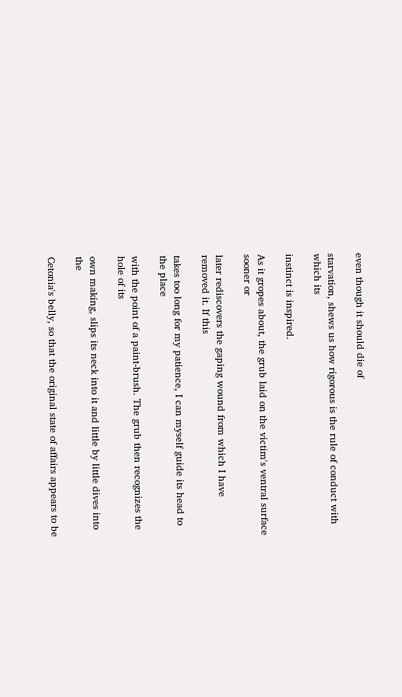even though it should die of

starvation, shews us how rigorous is the rule of conduct with which its

instinct is inspired.

As it gropes about, the grub laid on the victim's ventral surface sooner or

later rediscovers the gaping wound from which I have removed it. If this

takes too long for my patience, I can myself guide its head to the place

with the point of a paint-brush. The grub then recognizes the hole of its

own making, slips its neck into it and little by little dives into the

Cetonia's belly, so that the original state of affairs appears to be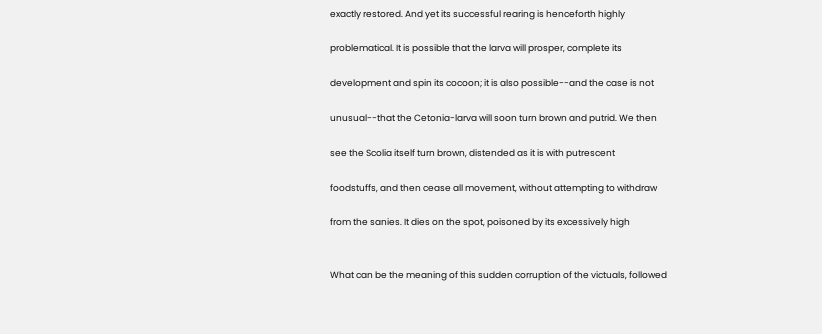exactly restored. And yet its successful rearing is henceforth highly

problematical. It is possible that the larva will prosper, complete its

development and spin its cocoon; it is also possible--and the case is not

unusual--that the Cetonia-larva will soon turn brown and putrid. We then

see the Scolia itself turn brown, distended as it is with putrescent

foodstuffs, and then cease all movement, without attempting to withdraw

from the sanies. It dies on the spot, poisoned by its excessively high


What can be the meaning of this sudden corruption of the victuals, followed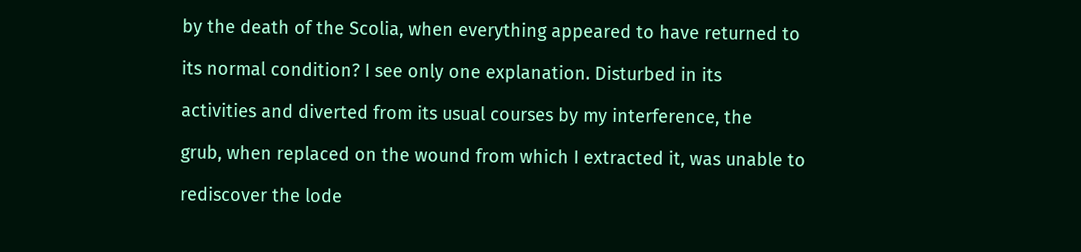by the death of the Scolia, when everything appeared to have returned to

its normal condition? I see only one explanation. Disturbed in its

activities and diverted from its usual courses by my interference, the

grub, when replaced on the wound from which I extracted it, was unable to

rediscover the lode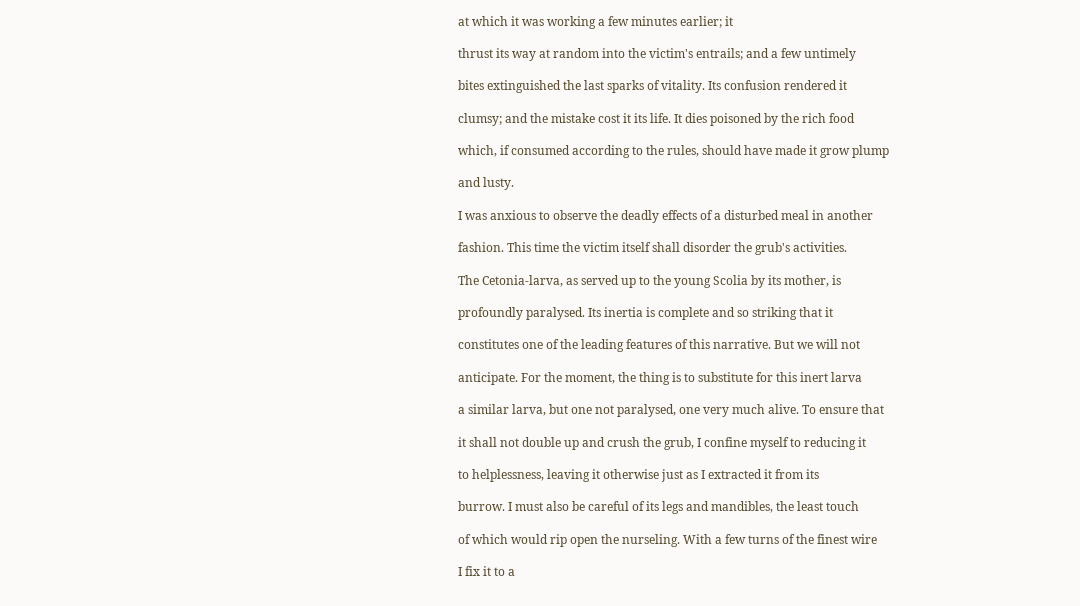at which it was working a few minutes earlier; it

thrust its way at random into the victim's entrails; and a few untimely

bites extinguished the last sparks of vitality. Its confusion rendered it

clumsy; and the mistake cost it its life. It dies poisoned by the rich food

which, if consumed according to the rules, should have made it grow plump

and lusty.

I was anxious to observe the deadly effects of a disturbed meal in another

fashion. This time the victim itself shall disorder the grub's activities.

The Cetonia-larva, as served up to the young Scolia by its mother, is

profoundly paralysed. Its inertia is complete and so striking that it

constitutes one of the leading features of this narrative. But we will not

anticipate. For the moment, the thing is to substitute for this inert larva

a similar larva, but one not paralysed, one very much alive. To ensure that

it shall not double up and crush the grub, I confine myself to reducing it

to helplessness, leaving it otherwise just as I extracted it from its

burrow. I must also be careful of its legs and mandibles, the least touch

of which would rip open the nurseling. With a few turns of the finest wire

I fix it to a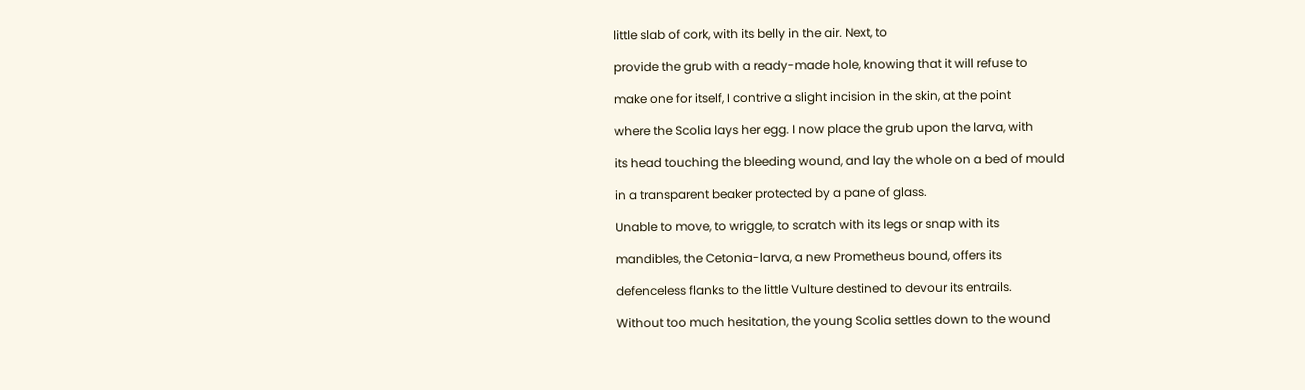little slab of cork, with its belly in the air. Next, to

provide the grub with a ready-made hole, knowing that it will refuse to

make one for itself, I contrive a slight incision in the skin, at the point

where the Scolia lays her egg. I now place the grub upon the larva, with

its head touching the bleeding wound, and lay the whole on a bed of mould

in a transparent beaker protected by a pane of glass.

Unable to move, to wriggle, to scratch with its legs or snap with its

mandibles, the Cetonia-larva, a new Prometheus bound, offers its

defenceless flanks to the little Vulture destined to devour its entrails.

Without too much hesitation, the young Scolia settles down to the wound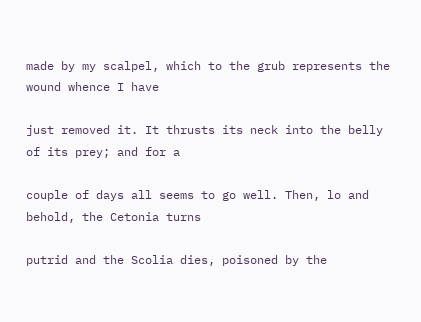made by my scalpel, which to the grub represents the wound whence I have

just removed it. It thrusts its neck into the belly of its prey; and for a

couple of days all seems to go well. Then, lo and behold, the Cetonia turns

putrid and the Scolia dies, poisoned by the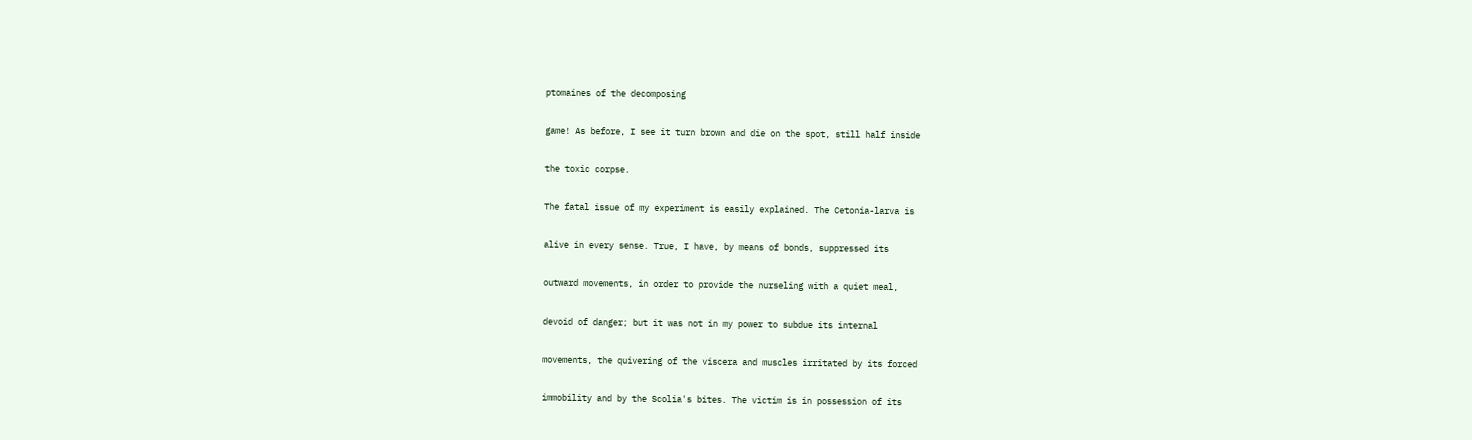ptomaines of the decomposing

game! As before, I see it turn brown and die on the spot, still half inside

the toxic corpse.

The fatal issue of my experiment is easily explained. The Cetonia-larva is

alive in every sense. True, I have, by means of bonds, suppressed its

outward movements, in order to provide the nurseling with a quiet meal,

devoid of danger; but it was not in my power to subdue its internal

movements, the quivering of the viscera and muscles irritated by its forced

immobility and by the Scolia's bites. The victim is in possession of its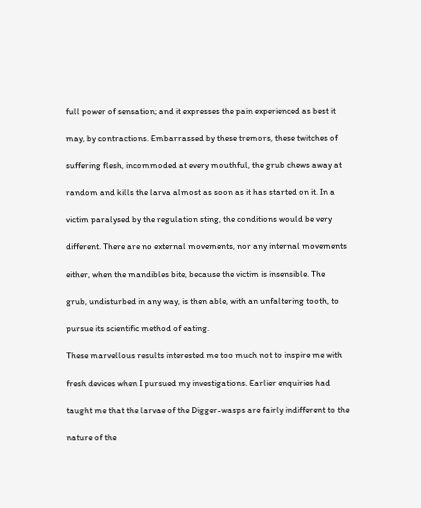full power of sensation; and it expresses the pain experienced as best it

may, by contractions. Embarrassed by these tremors, these twitches of

suffering flesh, incommoded at every mouthful, the grub chews away at

random and kills the larva almost as soon as it has started on it. In a

victim paralysed by the regulation sting, the conditions would be very

different. There are no external movements, nor any internal movements

either, when the mandibles bite, because the victim is insensible. The

grub, undisturbed in any way, is then able, with an unfaltering tooth, to

pursue its scientific method of eating.

These marvellous results interested me too much not to inspire me with

fresh devices when I pursued my investigations. Earlier enquiries had

taught me that the larvae of the Digger-wasps are fairly indifferent to the

nature of the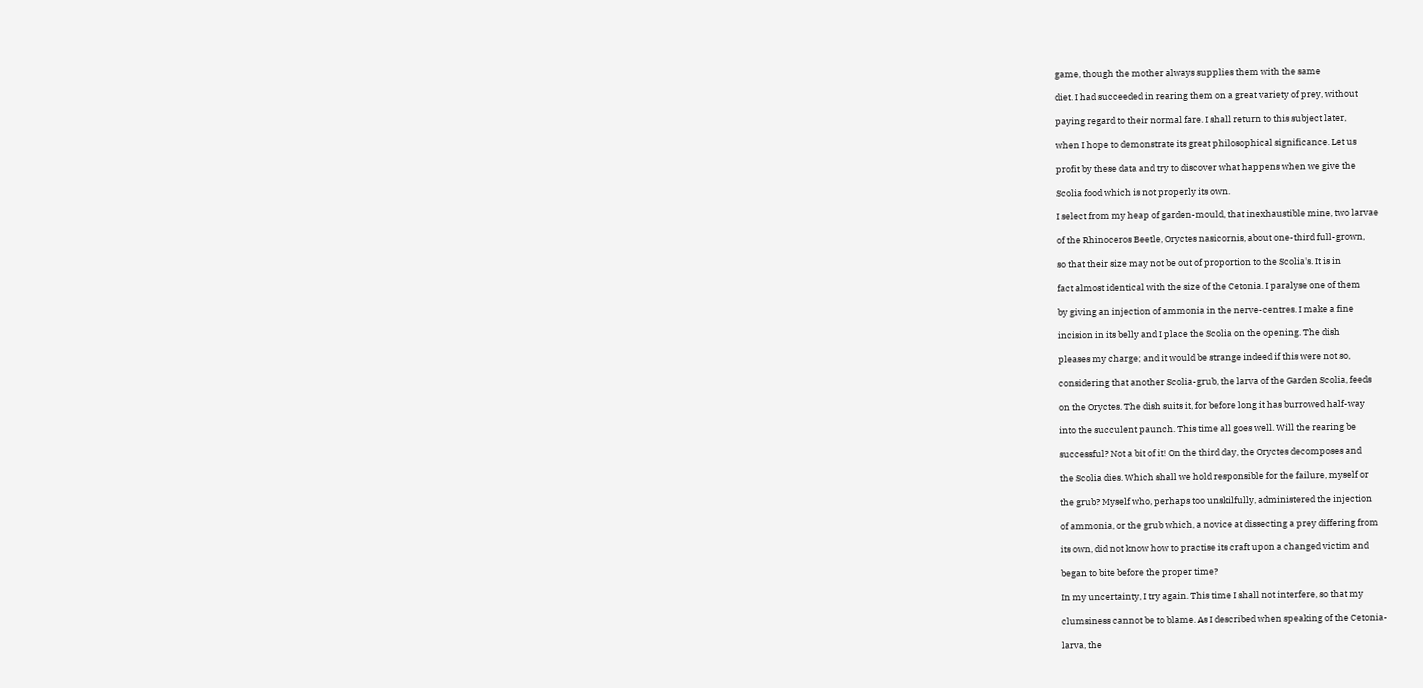game, though the mother always supplies them with the same

diet. I had succeeded in rearing them on a great variety of prey, without

paying regard to their normal fare. I shall return to this subject later,

when I hope to demonstrate its great philosophical significance. Let us

profit by these data and try to discover what happens when we give the

Scolia food which is not properly its own.

I select from my heap of garden-mould, that inexhaustible mine, two larvae

of the Rhinoceros Beetle, Oryctes nasicornis, about one-third full-grown,

so that their size may not be out of proportion to the Scolia's. It is in

fact almost identical with the size of the Cetonia. I paralyse one of them

by giving an injection of ammonia in the nerve-centres. I make a fine

incision in its belly and I place the Scolia on the opening. The dish

pleases my charge; and it would be strange indeed if this were not so,

considering that another Scolia-grub, the larva of the Garden Scolia, feeds

on the Oryctes. The dish suits it, for before long it has burrowed half-way

into the succulent paunch. This time all goes well. Will the rearing be

successful? Not a bit of it! On the third day, the Oryctes decomposes and

the Scolia dies. Which shall we hold responsible for the failure, myself or

the grub? Myself who, perhaps too unskilfully, administered the injection

of ammonia, or the grub which, a novice at dissecting a prey differing from

its own, did not know how to practise its craft upon a changed victim and

began to bite before the proper time?

In my uncertainty, I try again. This time I shall not interfere, so that my

clumsiness cannot be to blame. As I described when speaking of the Cetonia-

larva, the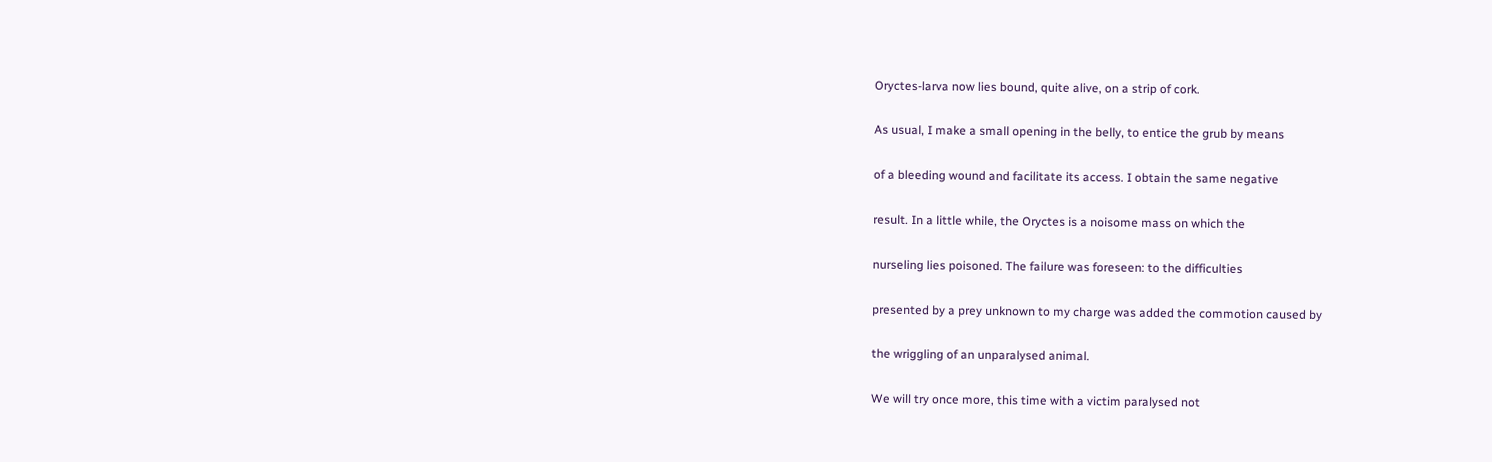Oryctes-larva now lies bound, quite alive, on a strip of cork.

As usual, I make a small opening in the belly, to entice the grub by means

of a bleeding wound and facilitate its access. I obtain the same negative

result. In a little while, the Oryctes is a noisome mass on which the

nurseling lies poisoned. The failure was foreseen: to the difficulties

presented by a prey unknown to my charge was added the commotion caused by

the wriggling of an unparalysed animal.

We will try once more, this time with a victim paralysed not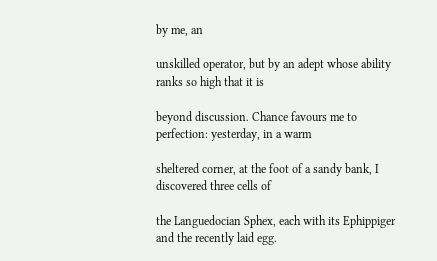by me, an

unskilled operator, but by an adept whose ability ranks so high that it is

beyond discussion. Chance favours me to perfection: yesterday, in a warm

sheltered corner, at the foot of a sandy bank, I discovered three cells of

the Languedocian Sphex, each with its Ephippiger and the recently laid egg.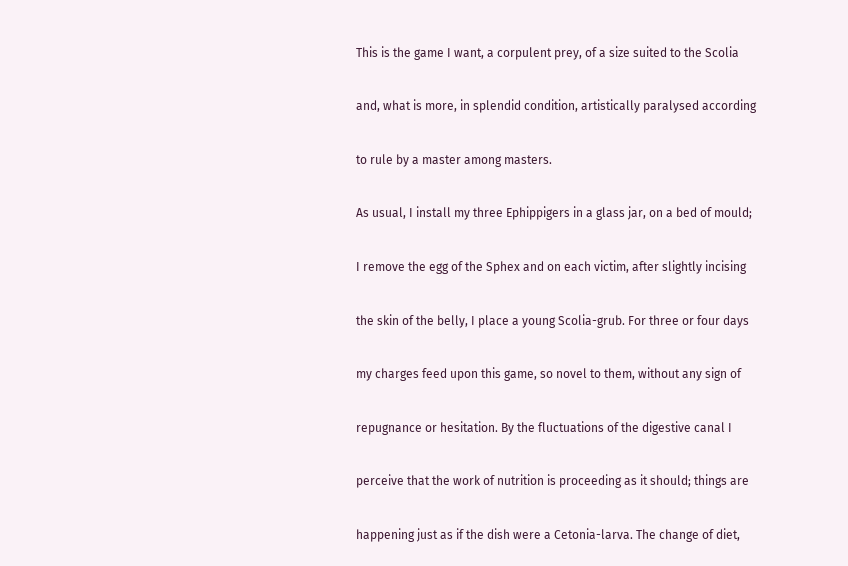This is the game I want, a corpulent prey, of a size suited to the Scolia

and, what is more, in splendid condition, artistically paralysed according

to rule by a master among masters.

As usual, I install my three Ephippigers in a glass jar, on a bed of mould;

I remove the egg of the Sphex and on each victim, after slightly incising

the skin of the belly, I place a young Scolia-grub. For three or four days

my charges feed upon this game, so novel to them, without any sign of

repugnance or hesitation. By the fluctuations of the digestive canal I

perceive that the work of nutrition is proceeding as it should; things are

happening just as if the dish were a Cetonia-larva. The change of diet,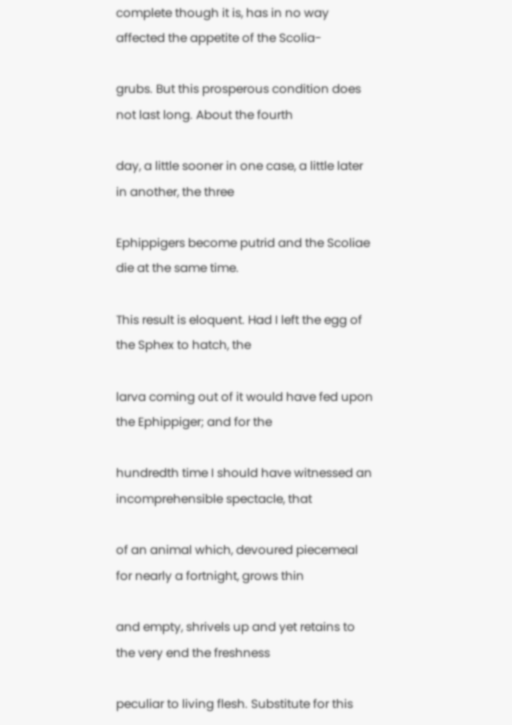complete though it is, has in no way affected the appetite of the Scolia-

grubs. But this prosperous condition does not last long. About the fourth

day, a little sooner in one case, a little later in another, the three

Ephippigers become putrid and the Scoliae die at the same time.

This result is eloquent. Had I left the egg of the Sphex to hatch, the

larva coming out of it would have fed upon the Ephippiger; and for the

hundredth time I should have witnessed an incomprehensible spectacle, that

of an animal which, devoured piecemeal for nearly a fortnight, grows thin

and empty, shrivels up and yet retains to the very end the freshness

peculiar to living flesh. Substitute for this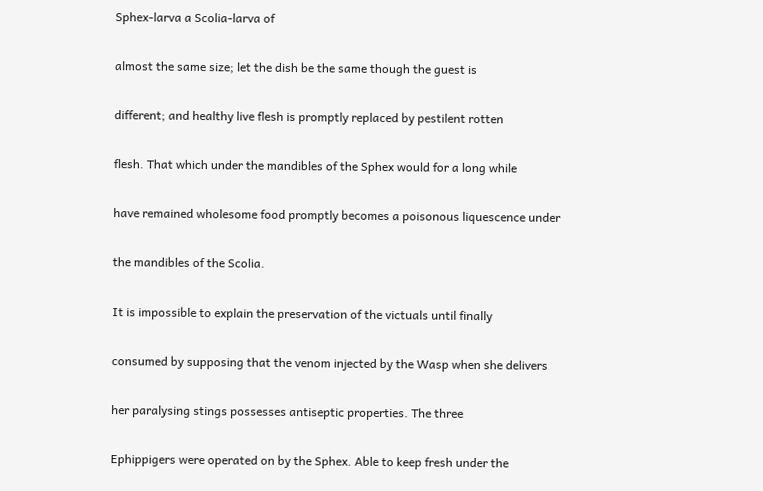Sphex-larva a Scolia-larva of

almost the same size; let the dish be the same though the guest is

different; and healthy live flesh is promptly replaced by pestilent rotten

flesh. That which under the mandibles of the Sphex would for a long while

have remained wholesome food promptly becomes a poisonous liquescence under

the mandibles of the Scolia.

It is impossible to explain the preservation of the victuals until finally

consumed by supposing that the venom injected by the Wasp when she delivers

her paralysing stings possesses antiseptic properties. The three

Ephippigers were operated on by the Sphex. Able to keep fresh under the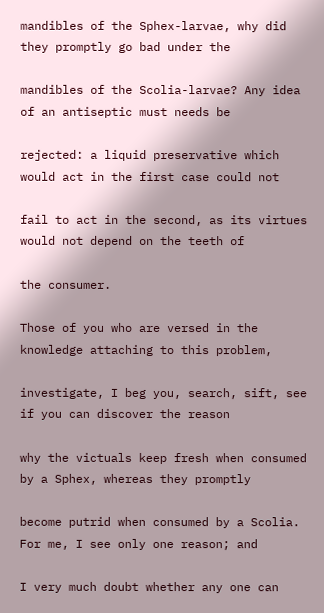mandibles of the Sphex-larvae, why did they promptly go bad under the

mandibles of the Scolia-larvae? Any idea of an antiseptic must needs be

rejected: a liquid preservative which would act in the first case could not

fail to act in the second, as its virtues would not depend on the teeth of

the consumer.

Those of you who are versed in the knowledge attaching to this problem,

investigate, I beg you, search, sift, see if you can discover the reason

why the victuals keep fresh when consumed by a Sphex, whereas they promptly

become putrid when consumed by a Scolia. For me, I see only one reason; and

I very much doubt whether any one can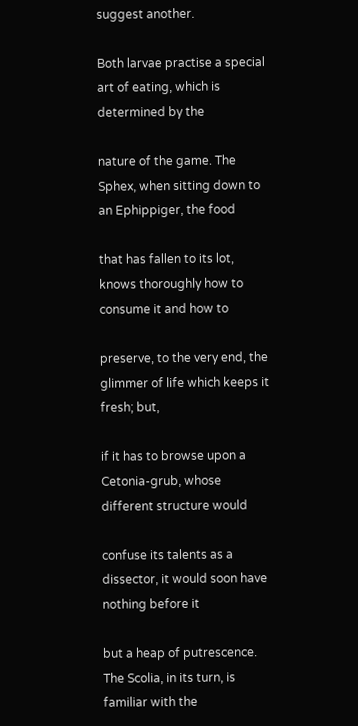suggest another.

Both larvae practise a special art of eating, which is determined by the

nature of the game. The Sphex, when sitting down to an Ephippiger, the food

that has fallen to its lot, knows thoroughly how to consume it and how to

preserve, to the very end, the glimmer of life which keeps it fresh; but,

if it has to browse upon a Cetonia-grub, whose different structure would

confuse its talents as a dissector, it would soon have nothing before it

but a heap of putrescence. The Scolia, in its turn, is familiar with the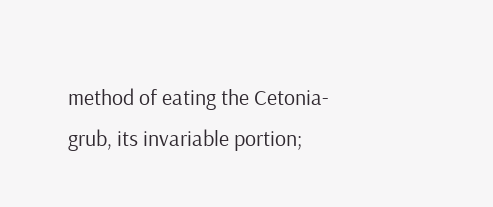method of eating the Cetonia-grub, its invariable portion;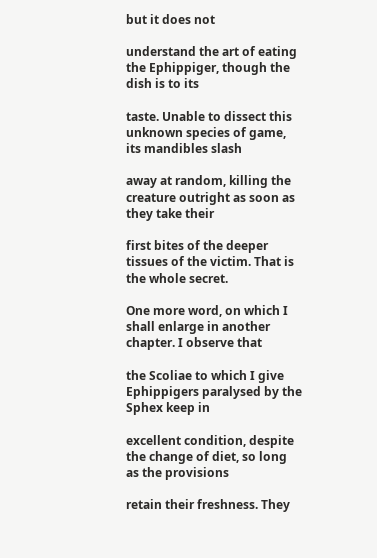but it does not

understand the art of eating the Ephippiger, though the dish is to its

taste. Unable to dissect this unknown species of game, its mandibles slash

away at random, killing the creature outright as soon as they take their

first bites of the deeper tissues of the victim. That is the whole secret.

One more word, on which I shall enlarge in another chapter. I observe that

the Scoliae to which I give Ephippigers paralysed by the Sphex keep in

excellent condition, despite the change of diet, so long as the provisions

retain their freshness. They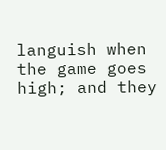languish when the game goes high; and they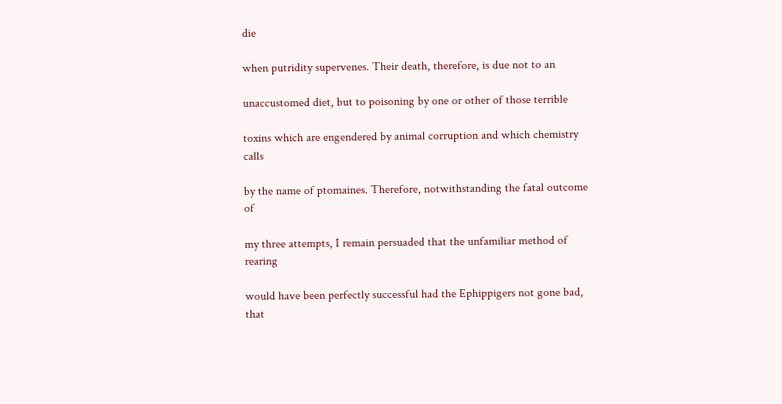die

when putridity supervenes. Their death, therefore, is due not to an

unaccustomed diet, but to poisoning by one or other of those terrible

toxins which are engendered by animal corruption and which chemistry calls

by the name of ptomaines. Therefore, notwithstanding the fatal outcome of

my three attempts, I remain persuaded that the unfamiliar method of rearing

would have been perfectly successful had the Ephippigers not gone bad, that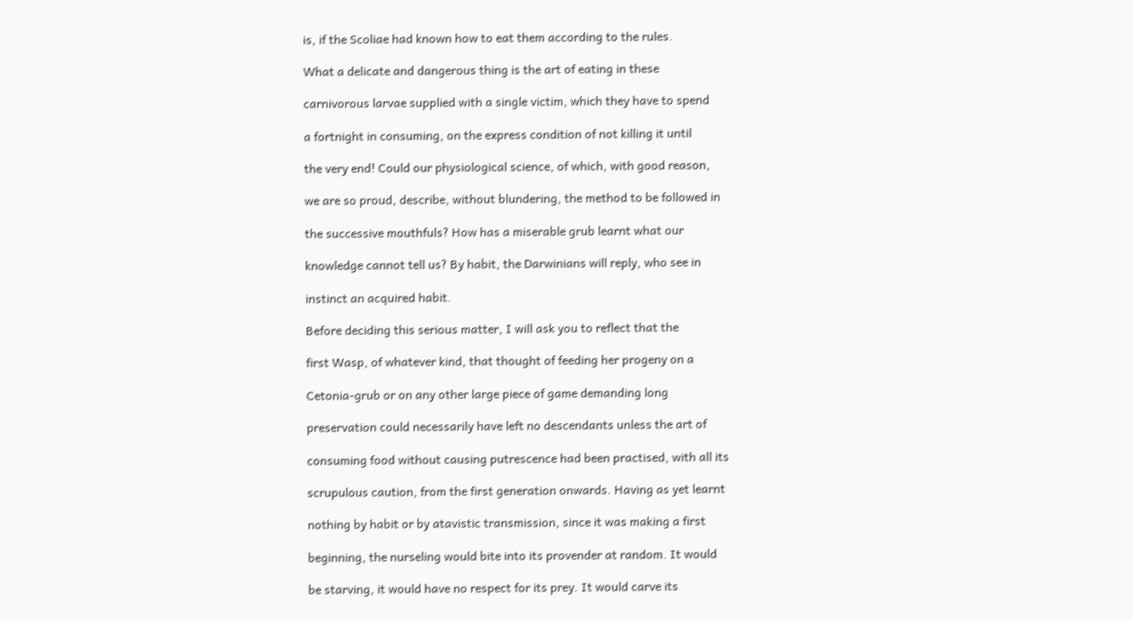is, if the Scoliae had known how to eat them according to the rules.

What a delicate and dangerous thing is the art of eating in these

carnivorous larvae supplied with a single victim, which they have to spend

a fortnight in consuming, on the express condition of not killing it until

the very end! Could our physiological science, of which, with good reason,

we are so proud, describe, without blundering, the method to be followed in

the successive mouthfuls? How has a miserable grub learnt what our

knowledge cannot tell us? By habit, the Darwinians will reply, who see in

instinct an acquired habit.

Before deciding this serious matter, I will ask you to reflect that the

first Wasp, of whatever kind, that thought of feeding her progeny on a

Cetonia-grub or on any other large piece of game demanding long

preservation could necessarily have left no descendants unless the art of

consuming food without causing putrescence had been practised, with all its

scrupulous caution, from the first generation onwards. Having as yet learnt

nothing by habit or by atavistic transmission, since it was making a first

beginning, the nurseling would bite into its provender at random. It would

be starving, it would have no respect for its prey. It would carve its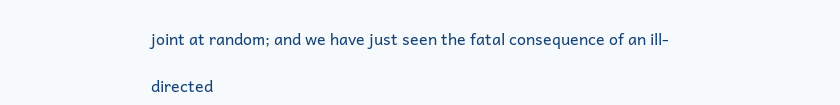joint at random; and we have just seen the fatal consequence of an ill-

directed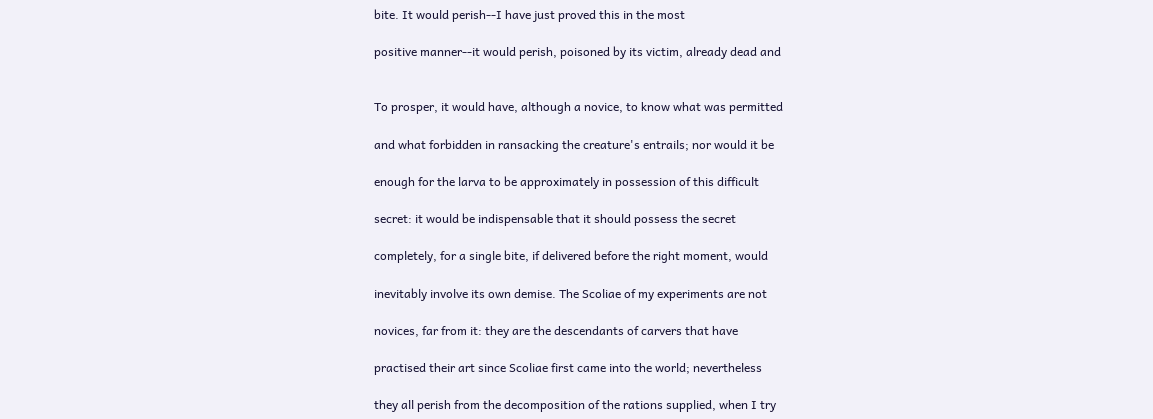bite. It would perish--I have just proved this in the most

positive manner--it would perish, poisoned by its victim, already dead and


To prosper, it would have, although a novice, to know what was permitted

and what forbidden in ransacking the creature's entrails; nor would it be

enough for the larva to be approximately in possession of this difficult

secret: it would be indispensable that it should possess the secret

completely, for a single bite, if delivered before the right moment, would

inevitably involve its own demise. The Scoliae of my experiments are not

novices, far from it: they are the descendants of carvers that have

practised their art since Scoliae first came into the world; nevertheless

they all perish from the decomposition of the rations supplied, when I try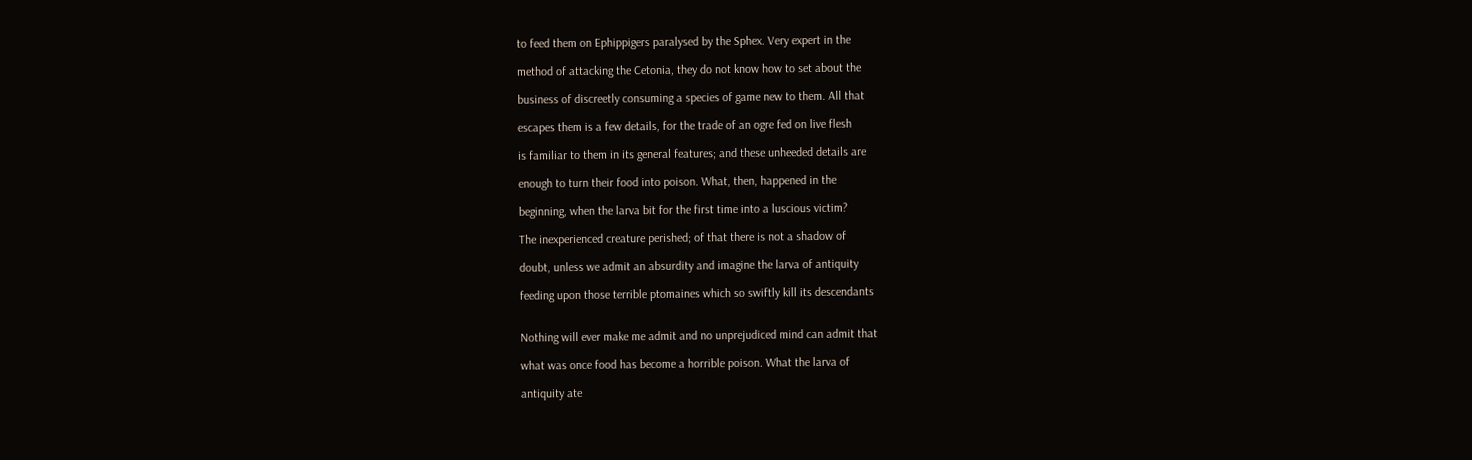to feed them on Ephippigers paralysed by the Sphex. Very expert in the

method of attacking the Cetonia, they do not know how to set about the

business of discreetly consuming a species of game new to them. All that

escapes them is a few details, for the trade of an ogre fed on live flesh

is familiar to them in its general features; and these unheeded details are

enough to turn their food into poison. What, then, happened in the

beginning, when the larva bit for the first time into a luscious victim?

The inexperienced creature perished; of that there is not a shadow of

doubt, unless we admit an absurdity and imagine the larva of antiquity

feeding upon those terrible ptomaines which so swiftly kill its descendants


Nothing will ever make me admit and no unprejudiced mind can admit that

what was once food has become a horrible poison. What the larva of

antiquity ate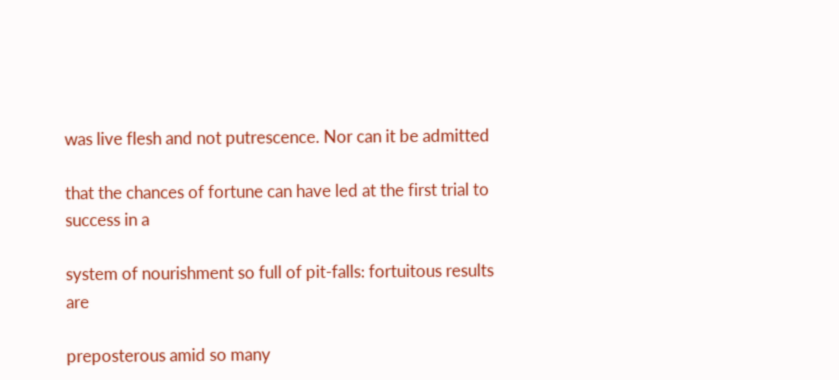was live flesh and not putrescence. Nor can it be admitted

that the chances of fortune can have led at the first trial to success in a

system of nourishment so full of pit-falls: fortuitous results are

preposterous amid so many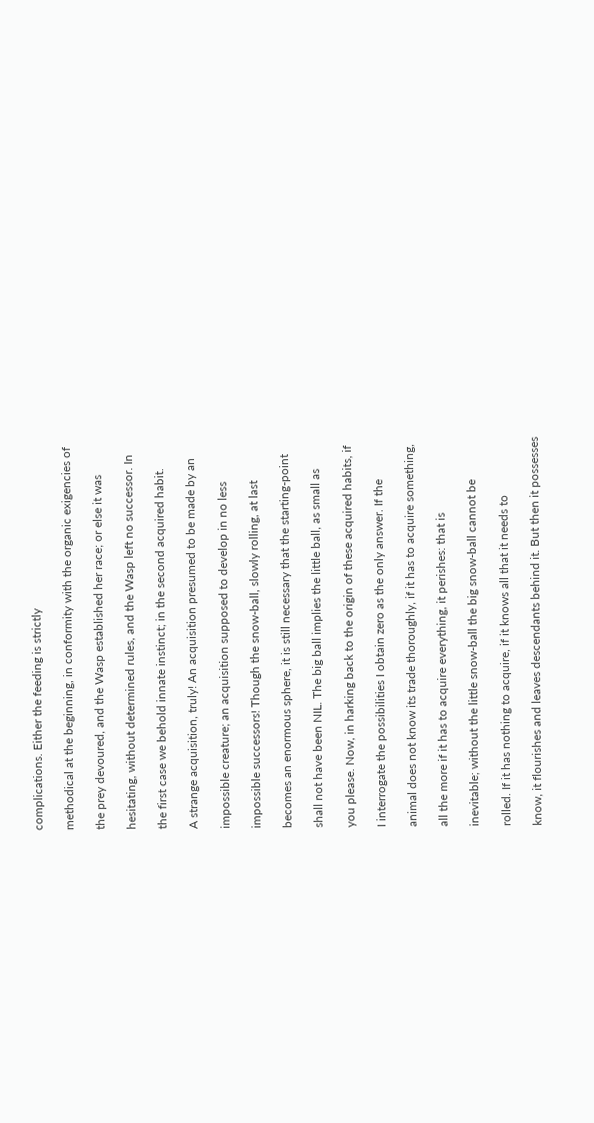complications. Either the feeding is strictly

methodical at the beginning, in conformity with the organic exigencies of

the prey devoured, and the Wasp established her race; or else it was

hesitating, without determined rules, and the Wasp left no successor. In

the first case we behold innate instinct; in the second acquired habit.

A strange acquisition, truly! An acquisition presumed to be made by an

impossible creature; an acquisition supposed to develop in no less

impossible successors! Though the snow-ball, slowly rolling, at last

becomes an enormous sphere, it is still necessary that the starting-point

shall not have been NIL. The big ball implies the little ball, as small as

you please. Now, in harking back to the origin of these acquired habits, if

I interrogate the possibilities I obtain zero as the only answer. If the

animal does not know its trade thoroughly, if it has to acquire something,

all the more if it has to acquire everything, it perishes: that is

inevitable; without the little snow-ball the big snow-ball cannot be

rolled. If it has nothing to acquire, if it knows all that it needs to

know, it flourishes and leaves descendants behind it. But then it possesses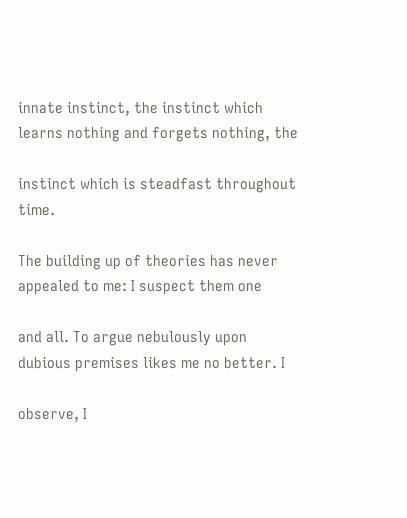innate instinct, the instinct which learns nothing and forgets nothing, the

instinct which is steadfast throughout time.

The building up of theories has never appealed to me: I suspect them one

and all. To argue nebulously upon dubious premises likes me no better. I

observe, I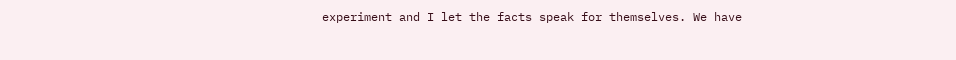experiment and I let the facts speak for themselves. We have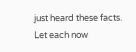just heard these facts. Let each now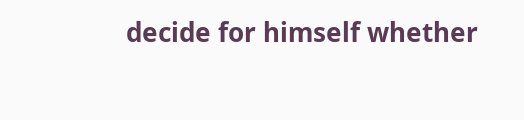decide for himself whether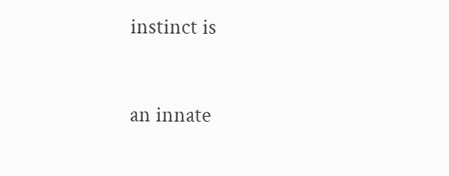instinct is

an innate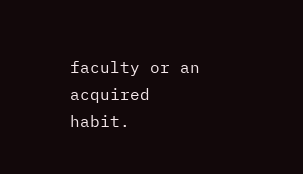faculty or an acquired habit.